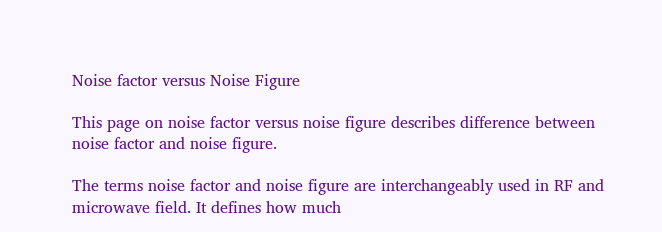Noise factor versus Noise Figure

This page on noise factor versus noise figure describes difference between noise factor and noise figure.

The terms noise factor and noise figure are interchangeably used in RF and microwave field. It defines how much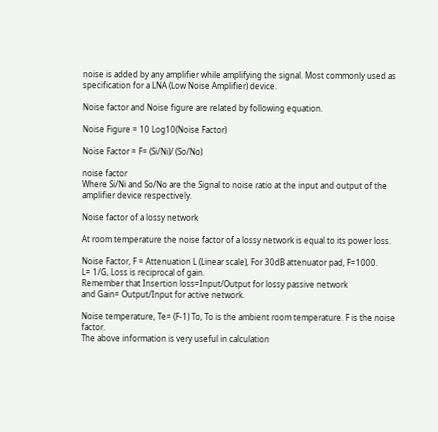noise is added by any amplifier while amplifying the signal. Most commonly used as specification for a LNA (Low Noise Amplifier) device.

Noise factor and Noise figure are related by following equation.

Noise Figure = 10 Log10(Noise Factor)

Noise Factor = F= (Si/Ni)/ (So/No)

noise factor
Where Si/Ni and So/No are the Signal to noise ratio at the input and output of the amplifier device respectively.

Noise factor of a lossy network

At room temperature the noise factor of a lossy network is equal to its power loss.

Noise Factor, F = Attenuation L (Linear scale), For 30dB attenuator pad, F=1000.
L= 1/G, Loss is reciprocal of gain.
Remember that Insertion loss=Input/Output for lossy passive network
and Gain= Output/Input for active network.

Noise temperature, Te= (F-1) To, To is the ambient room temperature. F is the noise factor.
The above information is very useful in calculation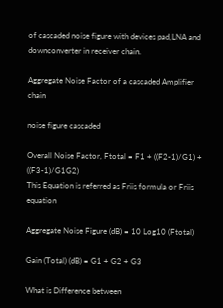of cascaded noise figure with devices pad,LNA and downconverter in receiver chain.

Aggregate Noise Factor of a cascaded Amplifier chain

noise figure cascaded

Overall Noise Factor, Ftotal = F1 + ((F2-1)/G1) + ((F3-1)/G1G2)
This Equation is referred as Friis formula or Friis equation

Aggregate Noise Figure (dB) = 10 Log10 (Ftotal)

Gain (Total) (dB) = G1 + G2 + G3

What is Difference between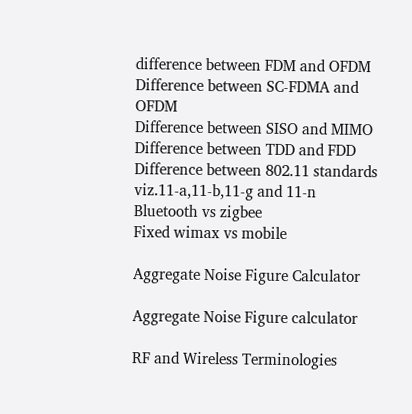difference between FDM and OFDM
Difference between SC-FDMA and OFDM
Difference between SISO and MIMO
Difference between TDD and FDD
Difference between 802.11 standards viz.11-a,11-b,11-g and 11-n
Bluetooth vs zigbee
Fixed wimax vs mobile

Aggregate Noise Figure Calculator

Aggregate Noise Figure calculator

RF and Wireless Terminologies